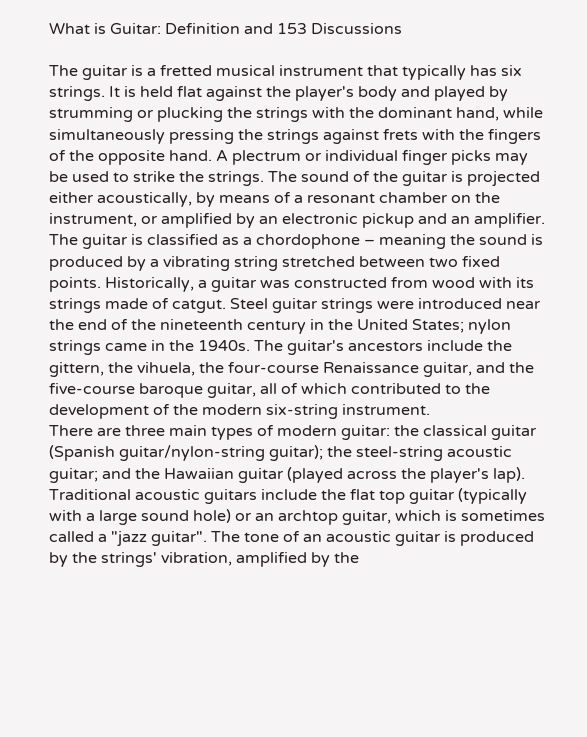What is Guitar: Definition and 153 Discussions

The guitar is a fretted musical instrument that typically has six strings. It is held flat against the player's body and played by strumming or plucking the strings with the dominant hand, while simultaneously pressing the strings against frets with the fingers of the opposite hand. A plectrum or individual finger picks may be used to strike the strings. The sound of the guitar is projected either acoustically, by means of a resonant chamber on the instrument, or amplified by an electronic pickup and an amplifier.
The guitar is classified as a chordophone – meaning the sound is produced by a vibrating string stretched between two fixed points. Historically, a guitar was constructed from wood with its strings made of catgut. Steel guitar strings were introduced near the end of the nineteenth century in the United States; nylon strings came in the 1940s. The guitar's ancestors include the gittern, the vihuela, the four-course Renaissance guitar, and the five-course baroque guitar, all of which contributed to the development of the modern six-string instrument.
There are three main types of modern guitar: the classical guitar (Spanish guitar/nylon-string guitar); the steel-string acoustic guitar; and the Hawaiian guitar (played across the player's lap). Traditional acoustic guitars include the flat top guitar (typically with a large sound hole) or an archtop guitar, which is sometimes called a "jazz guitar". The tone of an acoustic guitar is produced by the strings' vibration, amplified by the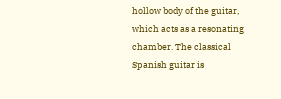hollow body of the guitar, which acts as a resonating chamber. The classical Spanish guitar is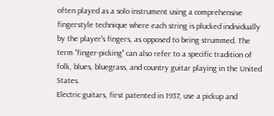often played as a solo instrument using a comprehensive fingerstyle technique where each string is plucked individually by the player's fingers, as opposed to being strummed. The term "finger-picking" can also refer to a specific tradition of folk, blues, bluegrass, and country guitar playing in the United States.
Electric guitars, first patented in 1937, use a pickup and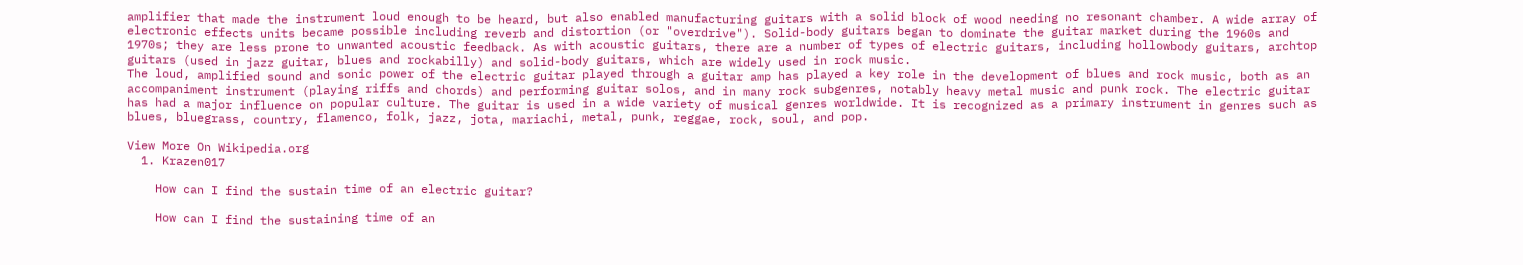amplifier that made the instrument loud enough to be heard, but also enabled manufacturing guitars with a solid block of wood needing no resonant chamber. A wide array of electronic effects units became possible including reverb and distortion (or "overdrive"). Solid-body guitars began to dominate the guitar market during the 1960s and 1970s; they are less prone to unwanted acoustic feedback. As with acoustic guitars, there are a number of types of electric guitars, including hollowbody guitars, archtop guitars (used in jazz guitar, blues and rockabilly) and solid-body guitars, which are widely used in rock music.
The loud, amplified sound and sonic power of the electric guitar played through a guitar amp has played a key role in the development of blues and rock music, both as an accompaniment instrument (playing riffs and chords) and performing guitar solos, and in many rock subgenres, notably heavy metal music and punk rock. The electric guitar has had a major influence on popular culture. The guitar is used in a wide variety of musical genres worldwide. It is recognized as a primary instrument in genres such as blues, bluegrass, country, flamenco, folk, jazz, jota, mariachi, metal, punk, reggae, rock, soul, and pop.

View More On Wikipedia.org
  1. Krazen017

    How can I find the sustain time of an electric guitar?

    How can I find the sustaining time of an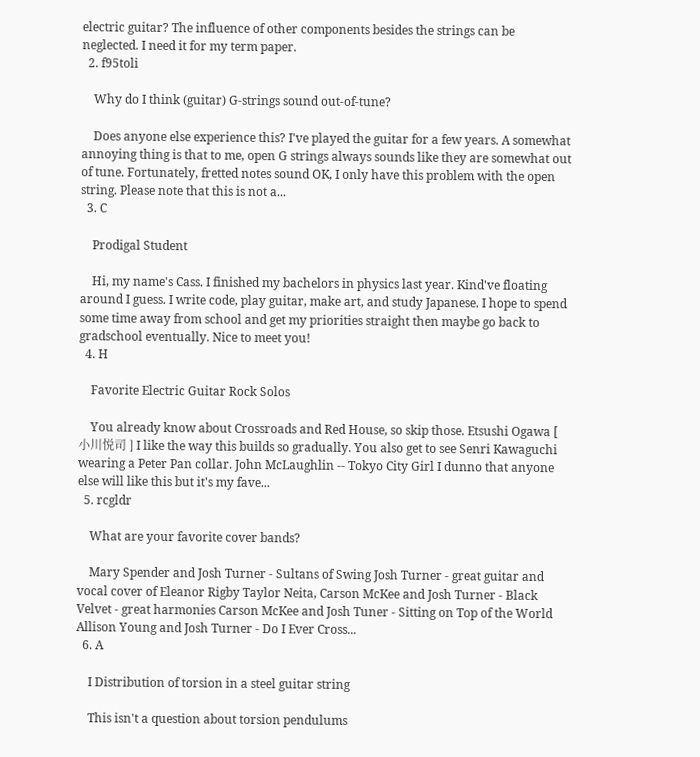electric guitar? The influence of other components besides the strings can be neglected. I need it for my term paper.
  2. f95toli

    Why do I think (guitar) G-strings sound out-of-tune?

    Does anyone else experience this? I've played the guitar for a few years. A somewhat annoying thing is that to me, open G strings always sounds like they are somewhat out of tune. Fortunately, fretted notes sound OK, I only have this problem with the open string. Please note that this is not a...
  3. C

    Prodigal Student

    Hi, my name's Cass. I finished my bachelors in physics last year. Kind've floating around I guess. I write code, play guitar, make art, and study Japanese. I hope to spend some time away from school and get my priorities straight then maybe go back to gradschool eventually. Nice to meet you!
  4. H

    Favorite Electric Guitar Rock Solos

    You already know about Crossroads and Red House, so skip those. Etsushi Ogawa [ 小川悦司 ] I like the way this builds so gradually. You also get to see Senri Kawaguchi wearing a Peter Pan collar. John McLaughlin -- Tokyo City Girl I dunno that anyone else will like this but it's my fave...
  5. rcgldr

    What are your favorite cover bands?

    Mary Spender and Josh Turner - Sultans of Swing Josh Turner - great guitar and vocal cover of Eleanor Rigby Taylor Neita, Carson McKee and Josh Turner - Black Velvet - great harmonies Carson McKee and Josh Tuner - Sitting on Top of the World Allison Young and Josh Turner - Do I Ever Cross...
  6. A

    I Distribution of torsion in a steel guitar string

    This isn't a question about torsion pendulums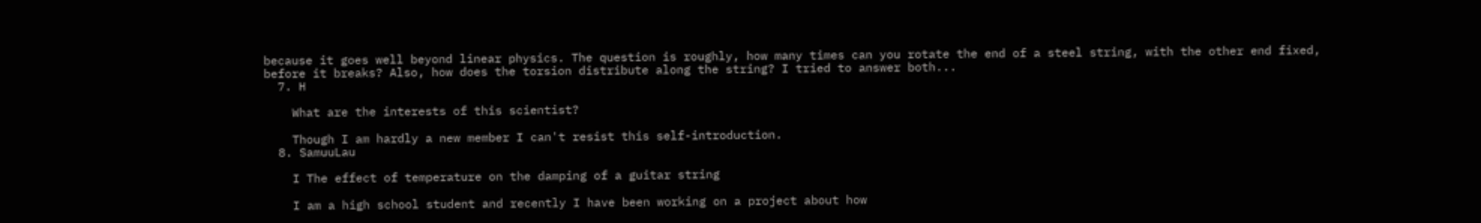because it goes well beyond linear physics. The question is roughly, how many times can you rotate the end of a steel string, with the other end fixed, before it breaks? Also, how does the torsion distribute along the string? I tried to answer both...
  7. H

    What are the interests of this scientist?

    Though I am hardly a new member I can't resist this self-introduction.
  8. SamuuLau

    I The effect of temperature on the damping of a guitar string

    I am a high school student and recently I have been working on a project about how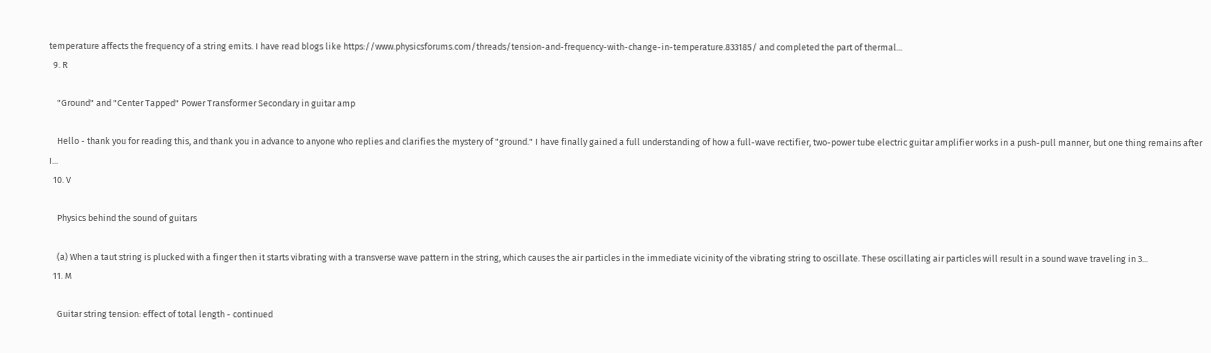temperature affects the frequency of a string emits. I have read blogs like https://www.physicsforums.com/threads/tension-and-frequency-with-change-in-temperature.833185/ and completed the part of thermal...
  9. R

    "Ground" and "Center Tapped" Power Transformer Secondary in guitar amp

    Hello - thank you for reading this, and thank you in advance to anyone who replies and clarifies the mystery of "ground." I have finally gained a full understanding of how a full-wave rectifier, two-power tube electric guitar amplifier works in a push-pull manner, but one thing remains after I...
  10. V

    Physics behind the sound of guitars

    (a) When a taut string is plucked with a finger then it starts vibrating with a transverse wave pattern in the string, which causes the air particles in the immediate vicinity of the vibrating string to oscillate. These oscillating air particles will result in a sound wave traveling in 3...
  11. M

    Guitar string tension: effect of total length - continued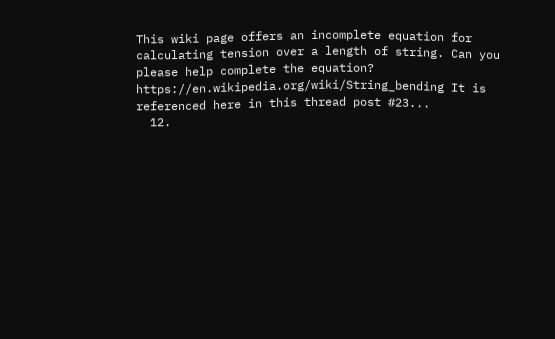This wiki page offers an incomplete equation for calculating tension over a length of string. Can you please help complete the equation? https://en.wikipedia.org/wiki/String_bending It is referenced here in this thread post #23...
  12.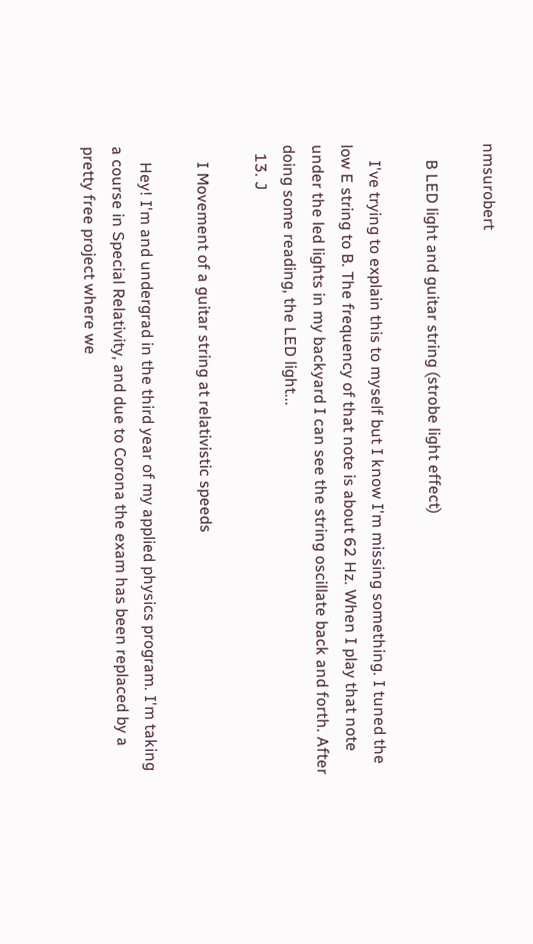nmsurobert

    B LED light and guitar string (strobe light effect)

    I've trying to explain this to myself but I know I'm missing something. I tuned the low E string to B. The frequency of that note is about 62 Hz. When I play that note under the led lights in my backyard I can see the string oscillate back and forth. After doing some reading, the LED light...
  13. J

    I Movement of a guitar string at relativistic speeds

    Hey! I'm and undergrad in the third year of my applied physics program. I'm taking a course in Special Relativity, and due to Corona the exam has been replaced by a pretty free project where we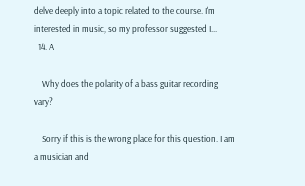delve deeply into a topic related to the course. I'm interested in music, so my professor suggested I...
  14. A

    Why does the polarity of a bass guitar recording vary?

    Sorry if this is the wrong place for this question. I am a musician and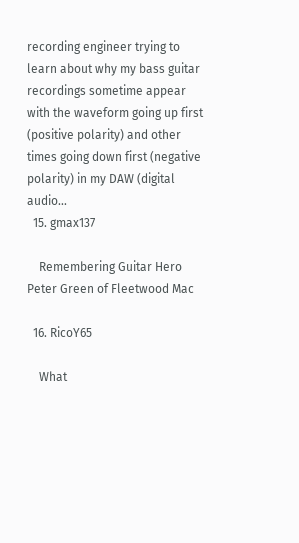recording engineer trying to learn about why my bass guitar recordings sometime appear with the waveform going up first (positive polarity) and other times going down first (negative polarity) in my DAW (digital audio...
  15. gmax137

    Remembering Guitar Hero Peter Green of Fleetwood Mac

  16. RicoY65

    What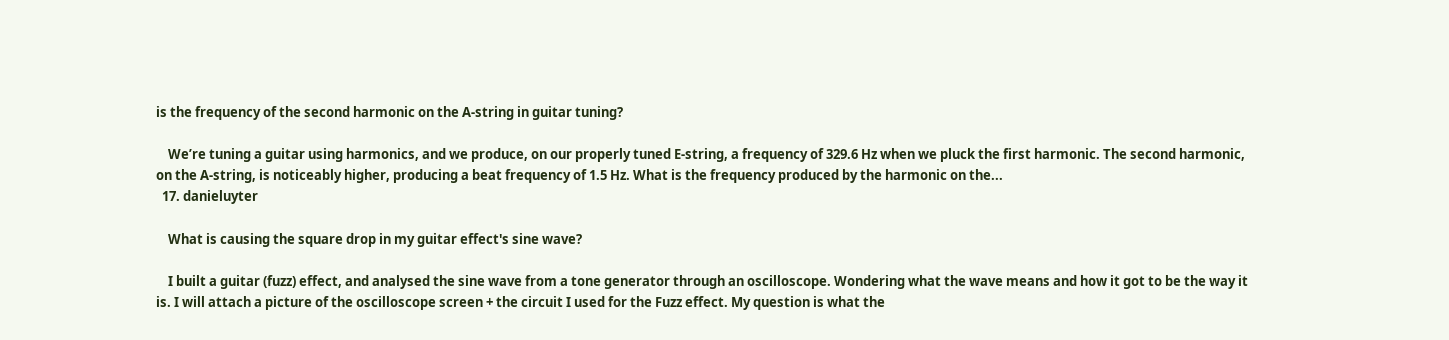is the frequency of the second harmonic on the A-string in guitar tuning?

    We’re tuning a guitar using harmonics, and we produce, on our properly tuned E-string, a frequency of 329.6 Hz when we pluck the first harmonic. The second harmonic, on the A-string, is noticeably higher, producing a beat frequency of 1.5 Hz. What is the frequency produced by the harmonic on the...
  17. danieluyter

    What is causing the square drop in my guitar effect's sine wave?

    I built a guitar (fuzz) effect, and analysed the sine wave from a tone generator through an oscilloscope. Wondering what the wave means and how it got to be the way it is. I will attach a picture of the oscilloscope screen + the circuit I used for the Fuzz effect. My question is what the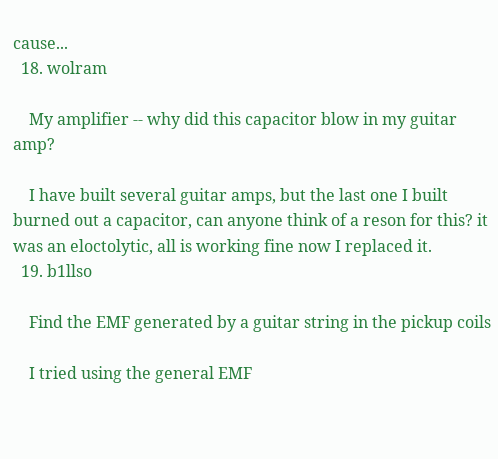cause...
  18. wolram

    My amplifier -- why did this capacitor blow in my guitar amp?

    I have built several guitar amps, but the last one I built burned out a capacitor, can anyone think of a reson for this? it was an eloctolytic, all is working fine now I replaced it.
  19. b1llso

    Find the EMF generated by a guitar string in the pickup coils

    I tried using the general EMF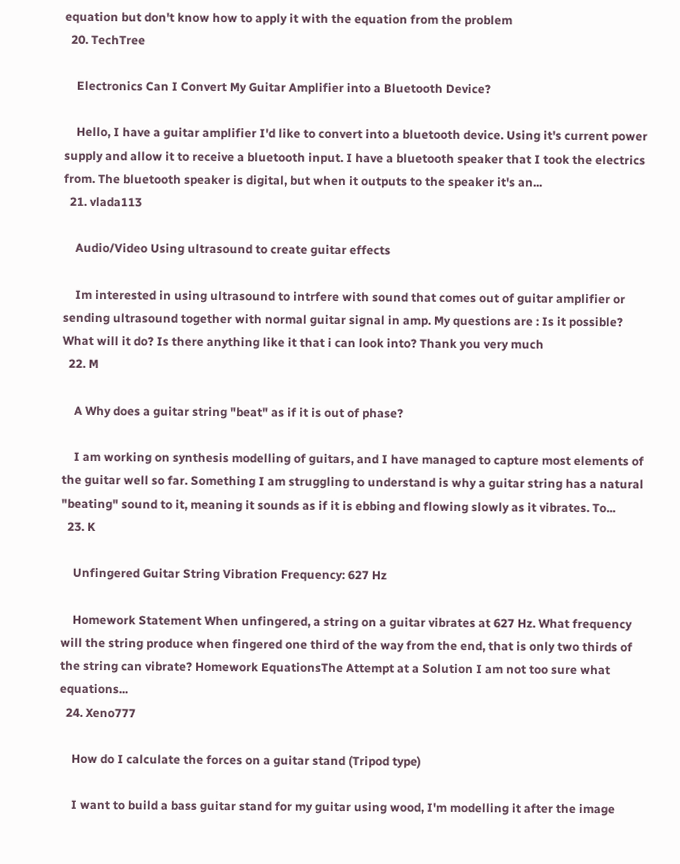equation but don't know how to apply it with the equation from the problem
  20. TechTree

    Electronics Can I Convert My Guitar Amplifier into a Bluetooth Device?

    Hello, I have a guitar amplifier I'd like to convert into a bluetooth device. Using it's current power supply and allow it to receive a bluetooth input. I have a bluetooth speaker that I took the electrics from. The bluetooth speaker is digital, but when it outputs to the speaker it's an...
  21. vlada113

    Audio/Video Using ultrasound to create guitar effects

    Im interested in using ultrasound to intrfere with sound that comes out of guitar amplifier or sending ultrasound together with normal guitar signal in amp. My questions are : Is it possible? What will it do? Is there anything like it that i can look into? Thank you very much
  22. M

    A Why does a guitar string "beat" as if it is out of phase?

    I am working on synthesis modelling of guitars, and I have managed to capture most elements of the guitar well so far. Something I am struggling to understand is why a guitar string has a natural "beating" sound to it, meaning it sounds as if it is ebbing and flowing slowly as it vibrates. To...
  23. K

    Unfingered Guitar String Vibration Frequency: 627 Hz

    Homework Statement When unfingered, a string on a guitar vibrates at 627 Hz. What frequency will the string produce when fingered one third of the way from the end, that is only two thirds of the string can vibrate? Homework EquationsThe Attempt at a Solution I am not too sure what equations...
  24. Xeno777

    How do I calculate the forces on a guitar stand (Tripod type)

    I want to build a bass guitar stand for my guitar using wood, I'm modelling it after the image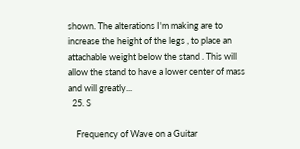shown. The alterations I'm making are to increase the height of the legs , to place an attachable weight below the stand . This will allow the stand to have a lower center of mass and will greatly...
  25. S

    Frequency of Wave on a Guitar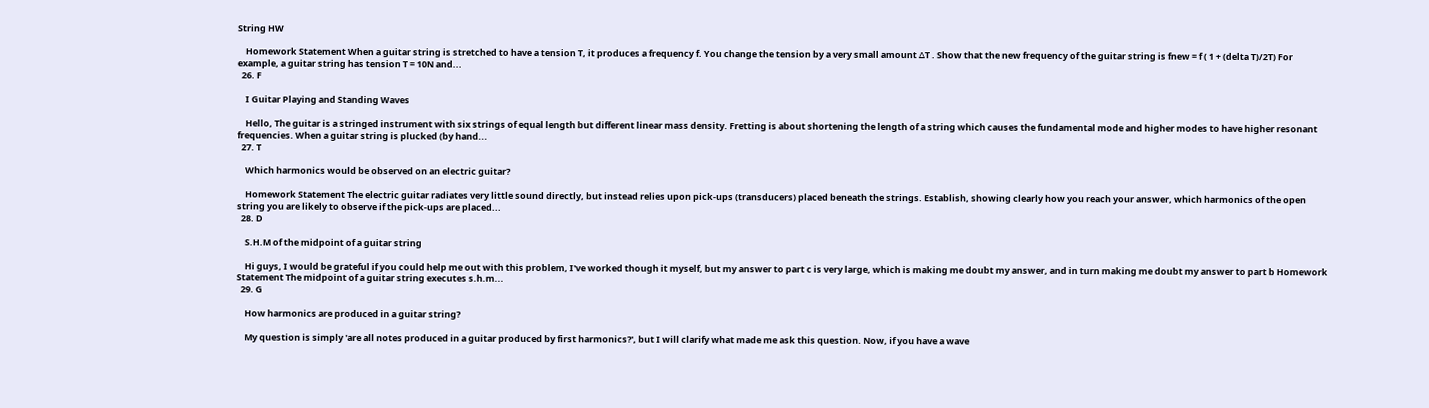String HW

    Homework Statement When a guitar string is stretched to have a tension T, it produces a frequency f. You change the tension by a very small amount ∆T . Show that the new frequency of the guitar string is fnew = f ( 1 + (delta T)/2T) For example, a guitar string has tension T = 10N and...
  26. F

    I Guitar Playing and Standing Waves

    Hello, The guitar is a stringed instrument with six strings of equal length but different linear mass density. Fretting is about shortening the length of a string which causes the fundamental mode and higher modes to have higher resonant frequencies. When a guitar string is plucked (by hand...
  27. T

    Which harmonics would be observed on an electric guitar?

    Homework Statement The electric guitar radiates very little sound directly, but instead relies upon pick-ups (transducers) placed beneath the strings. Establish, showing clearly how you reach your answer, which harmonics of the open string you are likely to observe if the pick-ups are placed...
  28. D

    S.H.M of the midpoint of a guitar string

    Hi guys, I would be grateful if you could help me out with this problem, I've worked though it myself, but my answer to part c is very large, which is making me doubt my answer, and in turn making me doubt my answer to part b Homework Statement The midpoint of a guitar string executes s.h.m...
  29. G

    How harmonics are produced in a guitar string?

    My question is simply 'are all notes produced in a guitar produced by first harmonics?', but I will clarify what made me ask this question. Now, if you have a wave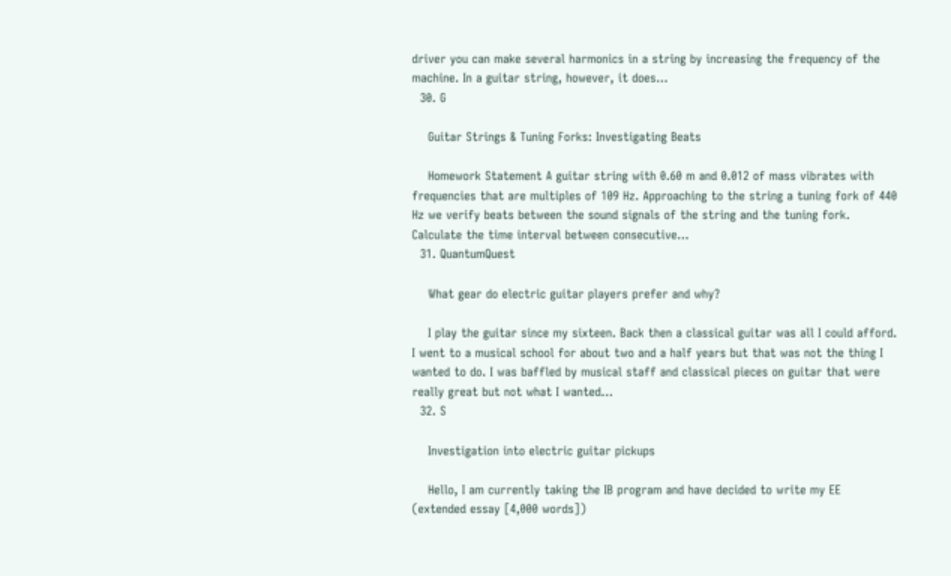driver you can make several harmonics in a string by increasing the frequency of the machine. In a guitar string, however, it does...
  30. G

    Guitar Strings & Tuning Forks: Investigating Beats

    Homework Statement A guitar string with 0.60 m and 0.012 of mass vibrates with frequencies that are multiples of 109 Hz. Approaching to the string a tuning fork of 440 Hz we verify beats between the sound signals of the string and the tuning fork. Calculate the time interval between consecutive...
  31. QuantumQuest

    What gear do electric guitar players prefer and why?

    I play the guitar since my sixteen. Back then a classical guitar was all I could afford. I went to a musical school for about two and a half years but that was not the thing I wanted to do. I was baffled by musical staff and classical pieces on guitar that were really great but not what I wanted...
  32. S

    Investigation into electric guitar pickups

    Hello, I am currently taking the IB program and have decided to write my EE (extended essay [4,000 words])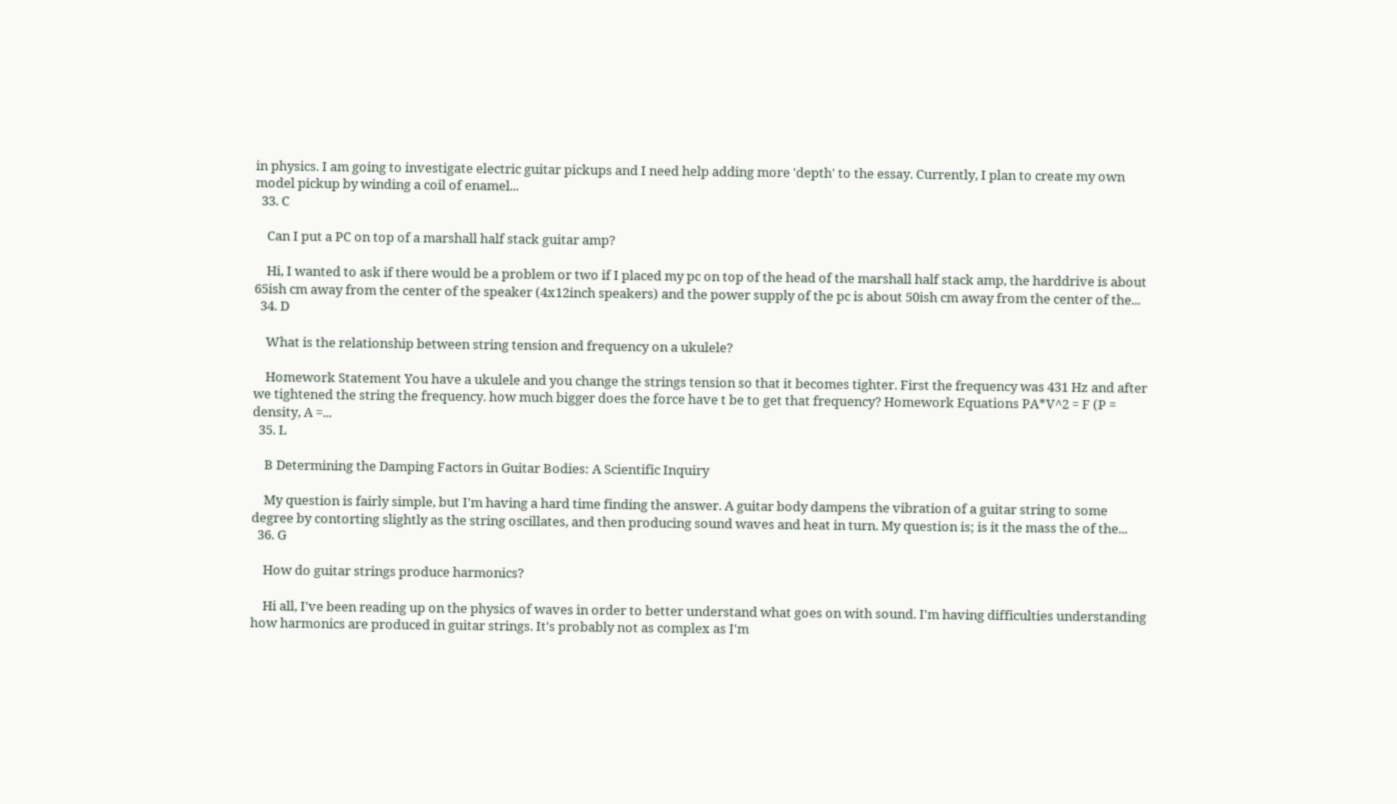in physics. I am going to investigate electric guitar pickups and I need help adding more 'depth' to the essay. Currently, I plan to create my own model pickup by winding a coil of enamel...
  33. C

    Can I put a PC on top of a marshall half stack guitar amp?

    Hi, I wanted to ask if there would be a problem or two if I placed my pc on top of the head of the marshall half stack amp, the harddrive is about 65ish cm away from the center of the speaker (4x12inch speakers) and the power supply of the pc is about 50ish cm away from the center of the...
  34. D

    What is the relationship between string tension and frequency on a ukulele?

    Homework Statement You have a ukulele and you change the strings tension so that it becomes tighter. First the frequency was 431 Hz and after we tightened the string the frequency. how much bigger does the force have t be to get that frequency? Homework Equations PA*V^2 = F (P = density, A =...
  35. L

    B Determining the Damping Factors in Guitar Bodies: A Scientific Inquiry

    My question is fairly simple, but I'm having a hard time finding the answer. A guitar body dampens the vibration of a guitar string to some degree by contorting slightly as the string oscillates, and then producing sound waves and heat in turn. My question is; is it the mass the of the...
  36. G

    How do guitar strings produce harmonics?

    Hi all, I've been reading up on the physics of waves in order to better understand what goes on with sound. I'm having difficulties understanding how harmonics are produced in guitar strings. It's probably not as complex as I'm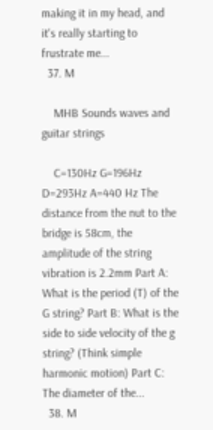making it in my head, and it's really starting to frustrate me...
  37. M

    MHB Sounds waves and guitar strings

    C=130Hz G=196Hz D=293Hz A=440 Hz The distance from the nut to the bridge is 58cm, the amplitude of the string vibration is 2.2mm Part A: What is the period (T) of the G string? Part B: What is the side to side velocity of the g string? (Think simple harmonic motion) Part C: The diameter of the...
  38. M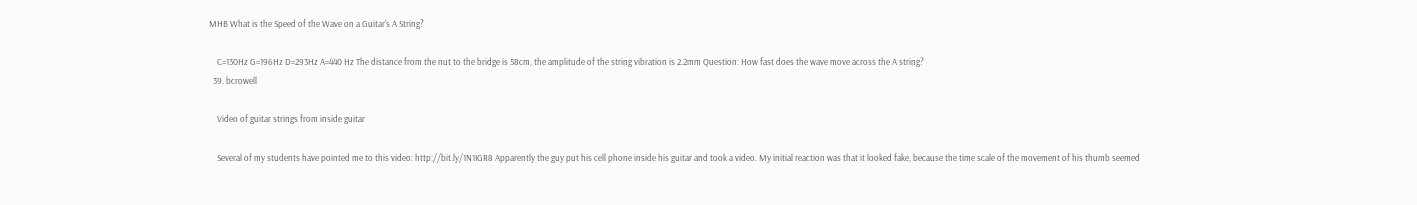MHB What is the Speed of the Wave on a Guitar's A String?

    C=130Hz G=196Hz D=293Hz A=440 Hz The distance from the nut to the bridge is 58cm, the amplitude of the string vibration is 2.2mm Question: How fast does the wave move across the A string?
  39. bcrowell

    Video of guitar strings from inside guitar

    Several of my students have pointed me to this video: http://bit.ly/1N1IGR8 Apparently the guy put his cell phone inside his guitar and took a video. My initial reaction was that it looked fake, because the time scale of the movement of his thumb seemed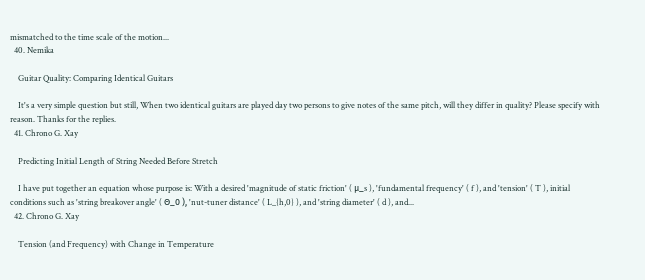mismatched to the time scale of the motion...
  40. Nemika

    Guitar Quality: Comparing Identical Guitars

    It's a very simple question but still, When two identical guitars are played day two persons to give notes of the same pitch, will they differ in quality? Please specify with reason. Thanks for the replies.
  41. Chrono G. Xay

    Predicting Initial Length of String Needed Before Stretch

    I have put together an equation whose purpose is: With a desired 'magnitude of static friction' ( μ_s ), 'fundamental frequency' ( f ), and 'tension' ( T ), initial conditions such as 'string breakover angle' ( Θ_0 ), 'nut-tuner distance' ( L_{h,0} ), and 'string diameter' ( d ), and...
  42. Chrono G. Xay

    Tension (and Frequency) with Change in Temperature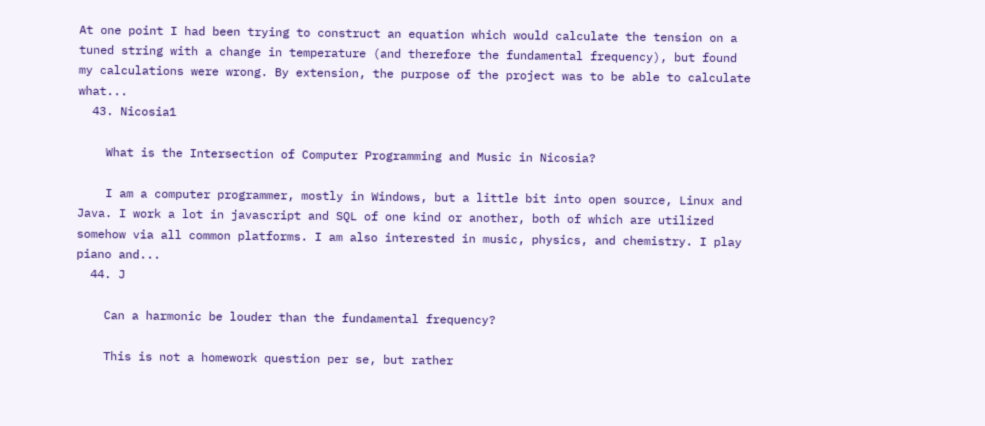At one point I had been trying to construct an equation which would calculate the tension on a tuned string with a change in temperature (and therefore the fundamental frequency), but found my calculations were wrong. By extension, the purpose of the project was to be able to calculate what...
  43. Nicosia1

    What is the Intersection of Computer Programming and Music in Nicosia?

    I am a computer programmer, mostly in Windows, but a little bit into open source, Linux and Java. I work a lot in javascript and SQL of one kind or another, both of which are utilized somehow via all common platforms. I am also interested in music, physics, and chemistry. I play piano and...
  44. J

    Can a harmonic be louder than the fundamental frequency?

    This is not a homework question per se, but rather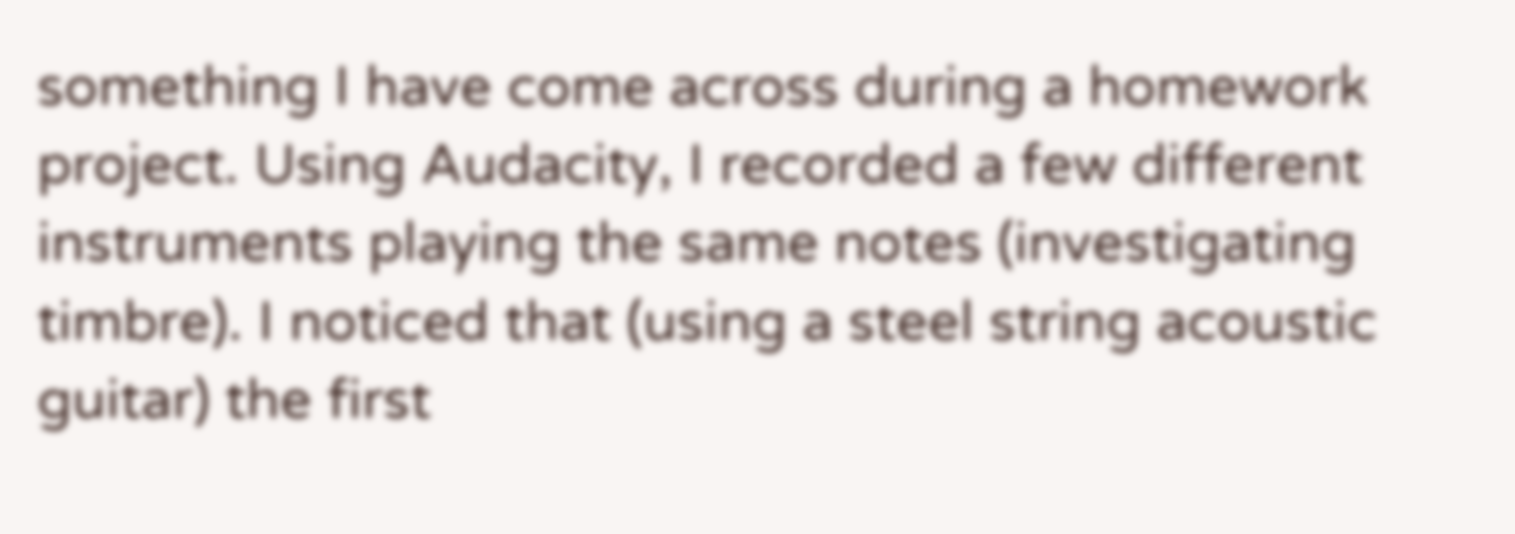something I have come across during a homework project. Using Audacity, I recorded a few different instruments playing the same notes (investigating timbre). I noticed that (using a steel string acoustic guitar) the first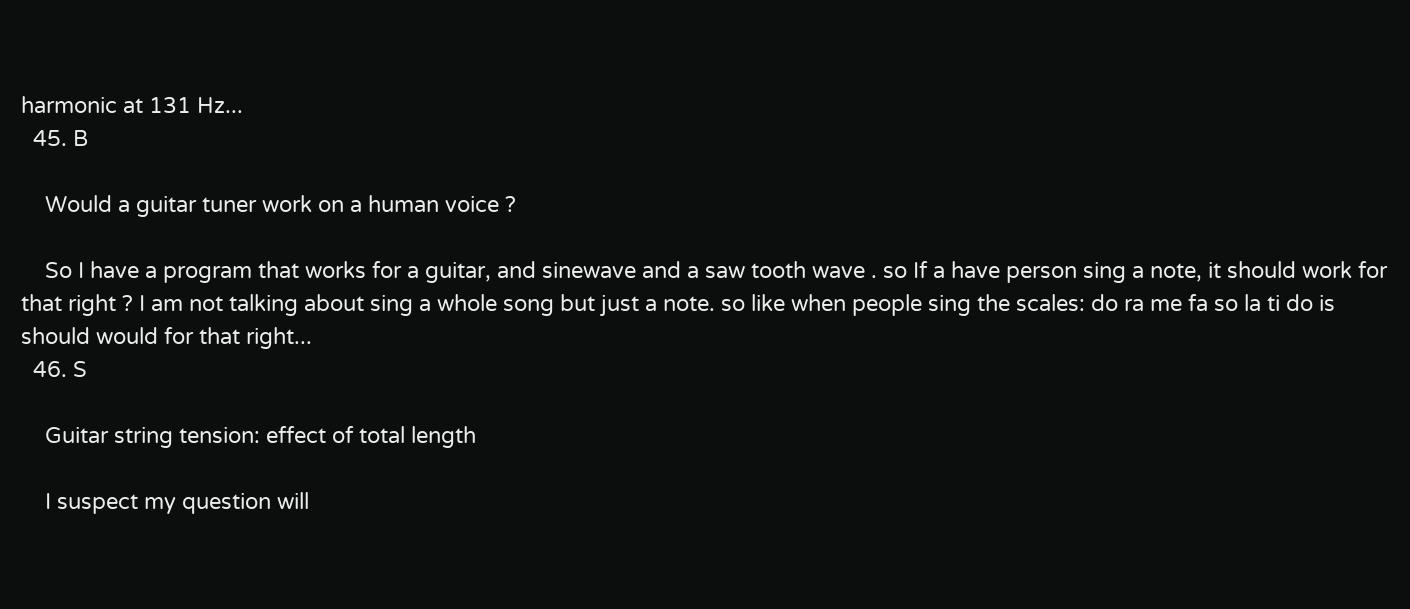harmonic at 131 Hz...
  45. B

    Would a guitar tuner work on a human voice ?

    So I have a program that works for a guitar, and sinewave and a saw tooth wave . so If a have person sing a note, it should work for that right ? I am not talking about sing a whole song but just a note. so like when people sing the scales: do ra me fa so la ti do is should would for that right...
  46. S

    Guitar string tension: effect of total length

    I suspect my question will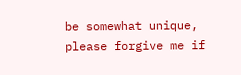be somewhat unique, please forgive me if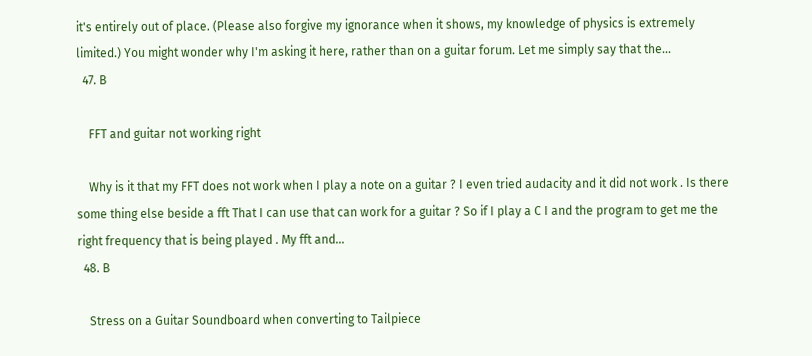it's entirely out of place. (Please also forgive my ignorance when it shows, my knowledge of physics is extremely limited.) You might wonder why I'm asking it here, rather than on a guitar forum. Let me simply say that the...
  47. B

    FFT and guitar not working right

    Why is it that my FFT does not work when I play a note on a guitar ? I even tried audacity and it did not work . Is there some thing else beside a fft That I can use that can work for a guitar ? So if I play a C I and the program to get me the right frequency that is being played . My fft and...
  48. B

    Stress on a Guitar Soundboard when converting to Tailpiece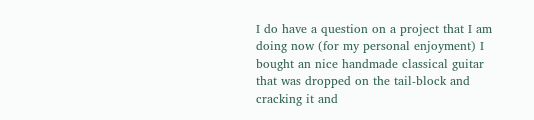I do have a question on a project that I am doing now (for my personal enjoyment) I bought an nice handmade classical guitar that was dropped on the tail-block and cracking it and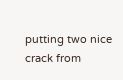putting two nice crack from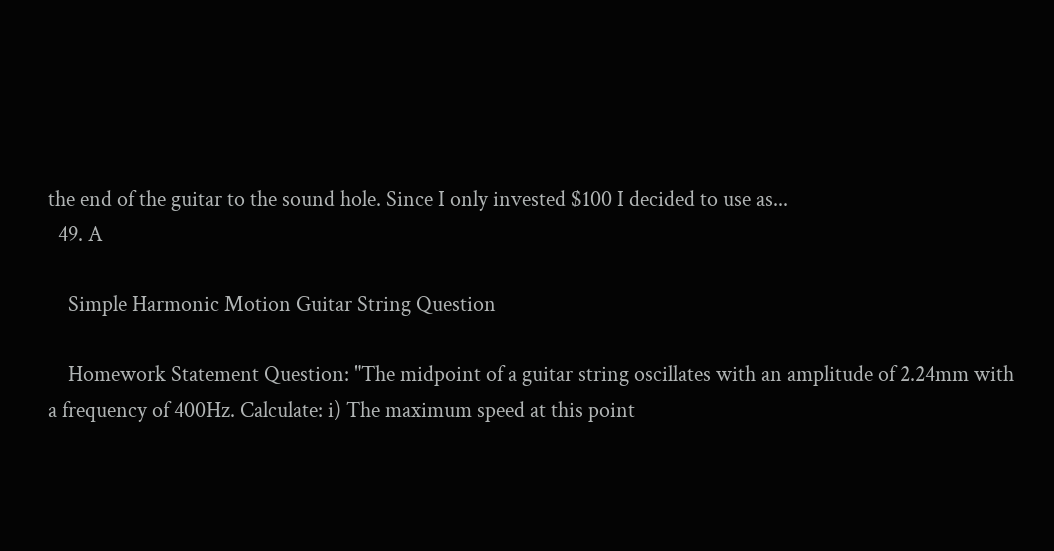the end of the guitar to the sound hole. Since I only invested $100 I decided to use as...
  49. A

    Simple Harmonic Motion Guitar String Question

    Homework Statement Question: "The midpoint of a guitar string oscillates with an amplitude of 2.24mm with a frequency of 400Hz. Calculate: i) The maximum speed at this point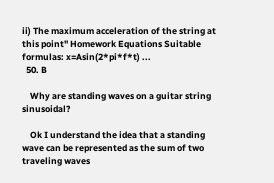ii) The maximum acceleration of the string at this point" Homework Equations Suitable formulas: x=Asin(2*pi*f*t) ...
  50. B

    Why are standing waves on a guitar string sinusoidal?

    Ok I understand the idea that a standing wave can be represented as the sum of two traveling waves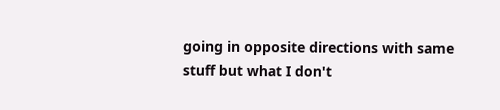going in opposite directions with same stuff but what I don't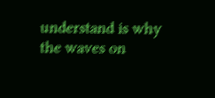understand is why the waves on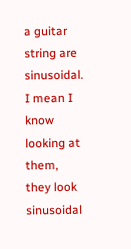a guitar string are sinusoidal. I mean I know looking at them, they look sinusoidal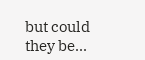but could they be...